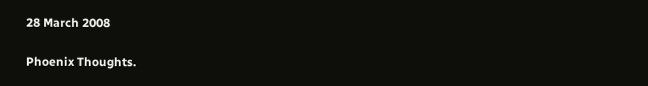28 March 2008

Phoenix Thoughts.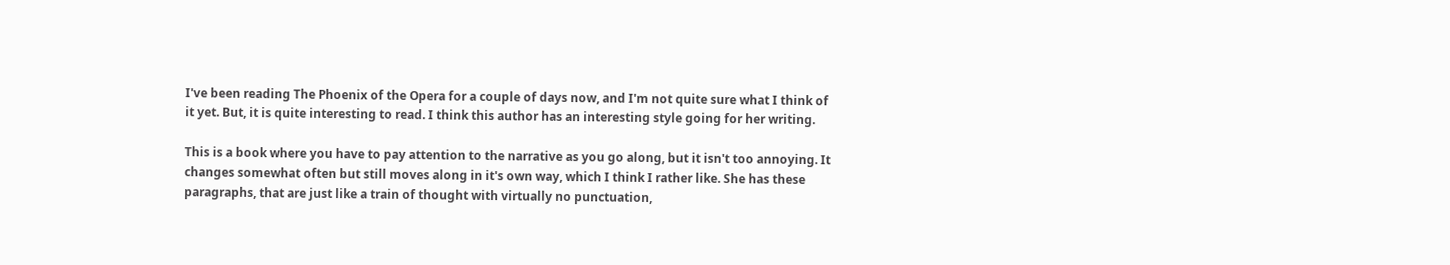I've been reading The Phoenix of the Opera for a couple of days now, and I'm not quite sure what I think of it yet. But, it is quite interesting to read. I think this author has an interesting style going for her writing.

This is a book where you have to pay attention to the narrative as you go along, but it isn't too annoying. It changes somewhat often but still moves along in it's own way, which I think I rather like. She has these paragraphs, that are just like a train of thought with virtually no punctuation,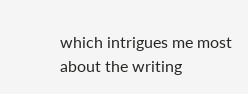which intrigues me most about the writing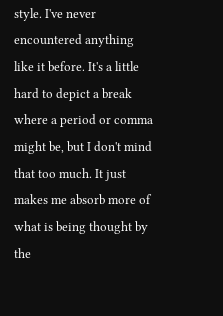style. I've never encountered anything like it before. It's a little hard to depict a break where a period or comma might be, but I don't mind that too much. It just makes me absorb more of what is being thought by the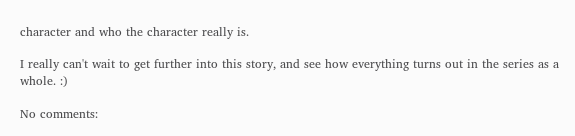character and who the character really is.

I really can't wait to get further into this story, and see how everything turns out in the series as a whole. :)

No comments: